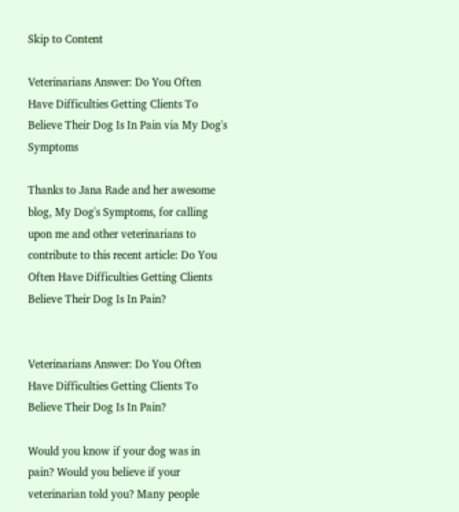Skip to Content

Veterinarians Answer: Do You Often Have Difficulties Getting Clients To Believe Their Dog Is In Pain via My Dog's Symptoms

Thanks to Jana Rade and her awesome blog, My Dog's Symptoms, for calling upon me and other veterinarians to contribute to this recent article: Do You Often Have Difficulties Getting Clients Believe Their Dog Is In Pain?


Veterinarians Answer: Do You Often Have Difficulties Getting Clients To Believe Their Dog Is In Pain?

Would you know if your dog was in pain? Would you believe if your veterinarian told you? Many people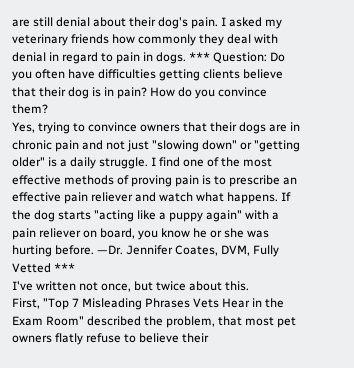are still denial about their dog's pain. I asked my veterinary friends how commonly they deal with denial in regard to pain in dogs. *** Question: Do you often have difficulties getting clients believe that their dog is in pain? How do you convince them?
Yes, trying to convince owners that their dogs are in chronic pain and not just "slowing down" or "getting older" is a daily struggle. I find one of the most effective methods of proving pain is to prescribe an effective pain reliever and watch what happens. If the dog starts "acting like a puppy again" with a pain reliever on board, you know he or she was hurting before. —Dr. Jennifer Coates, DVM, Fully Vetted ***
I've written not once, but twice about this.
First, "Top 7 Misleading Phrases Vets Hear in the Exam Room" described the problem, that most pet owners flatly refuse to believe their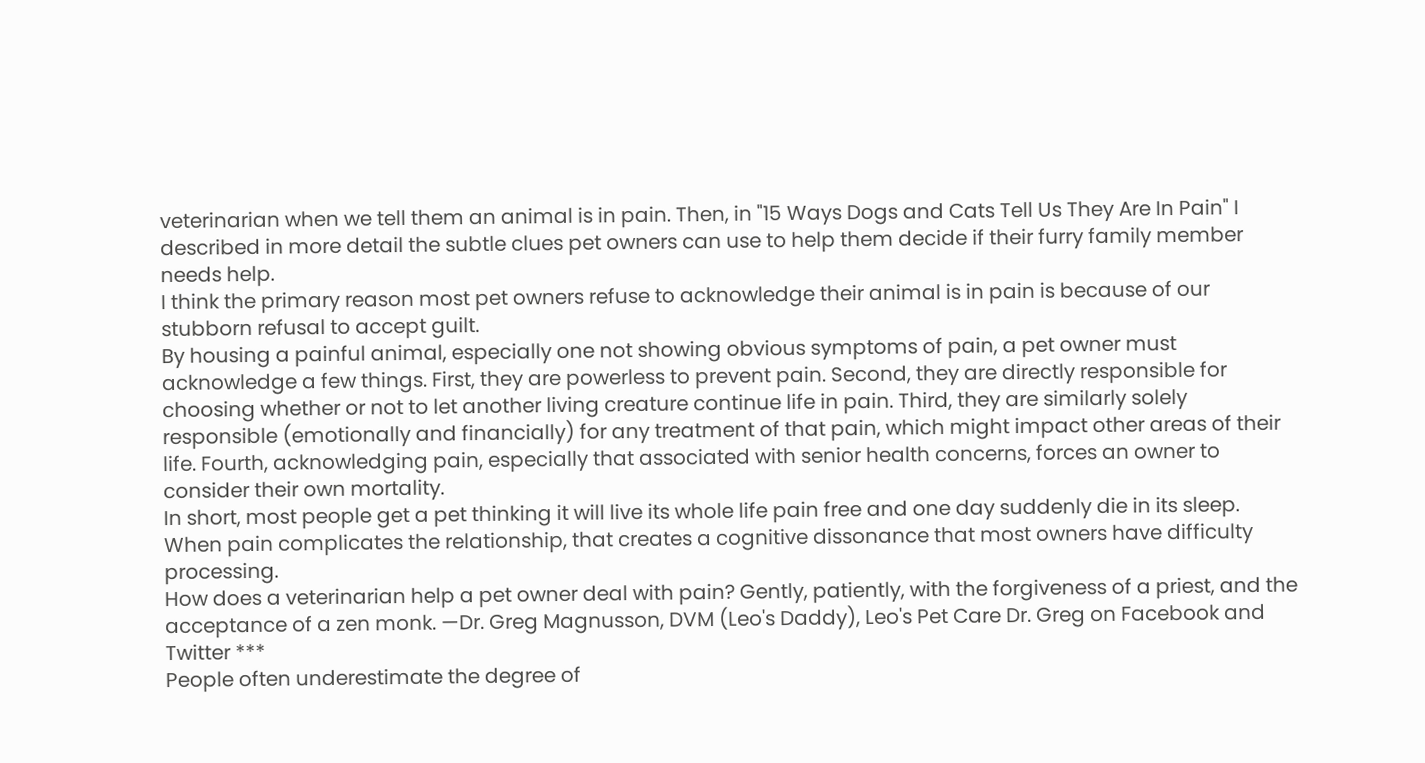veterinarian when we tell them an animal is in pain. Then, in "15 Ways Dogs and Cats Tell Us They Are In Pain" I described in more detail the subtle clues pet owners can use to help them decide if their furry family member needs help.
I think the primary reason most pet owners refuse to acknowledge their animal is in pain is because of our stubborn refusal to accept guilt.
By housing a painful animal, especially one not showing obvious symptoms of pain, a pet owner must acknowledge a few things. First, they are powerless to prevent pain. Second, they are directly responsible for choosing whether or not to let another living creature continue life in pain. Third, they are similarly solely responsible (emotionally and financially) for any treatment of that pain, which might impact other areas of their life. Fourth, acknowledging pain, especially that associated with senior health concerns, forces an owner to consider their own mortality.
In short, most people get a pet thinking it will live its whole life pain free and one day suddenly die in its sleep. When pain complicates the relationship, that creates a cognitive dissonance that most owners have difficulty processing.
How does a veterinarian help a pet owner deal with pain? Gently, patiently, with the forgiveness of a priest, and the acceptance of a zen monk. —Dr. Greg Magnusson, DVM (Leo's Daddy), Leo's Pet Care Dr. Greg on Facebook and Twitter ***
People often underestimate the degree of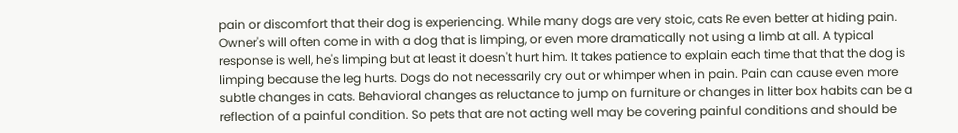pain or discomfort that their dog is experiencing. While many dogs are very stoic, cats Re even better at hiding pain. Owner's will often come in with a dog that is limping, or even more dramatically not using a limb at all. A typical response is well, he's limping but at least it doesn't hurt him. It takes patience to explain each time that that the dog is limping because the leg hurts. Dogs do not necessarily cry out or whimper when in pain. Pain can cause even more subtle changes in cats. Behavioral changes as reluctance to jump on furniture or changes in litter box habits can be a reflection of a painful condition. So pets that are not acting well may be covering painful conditions and should be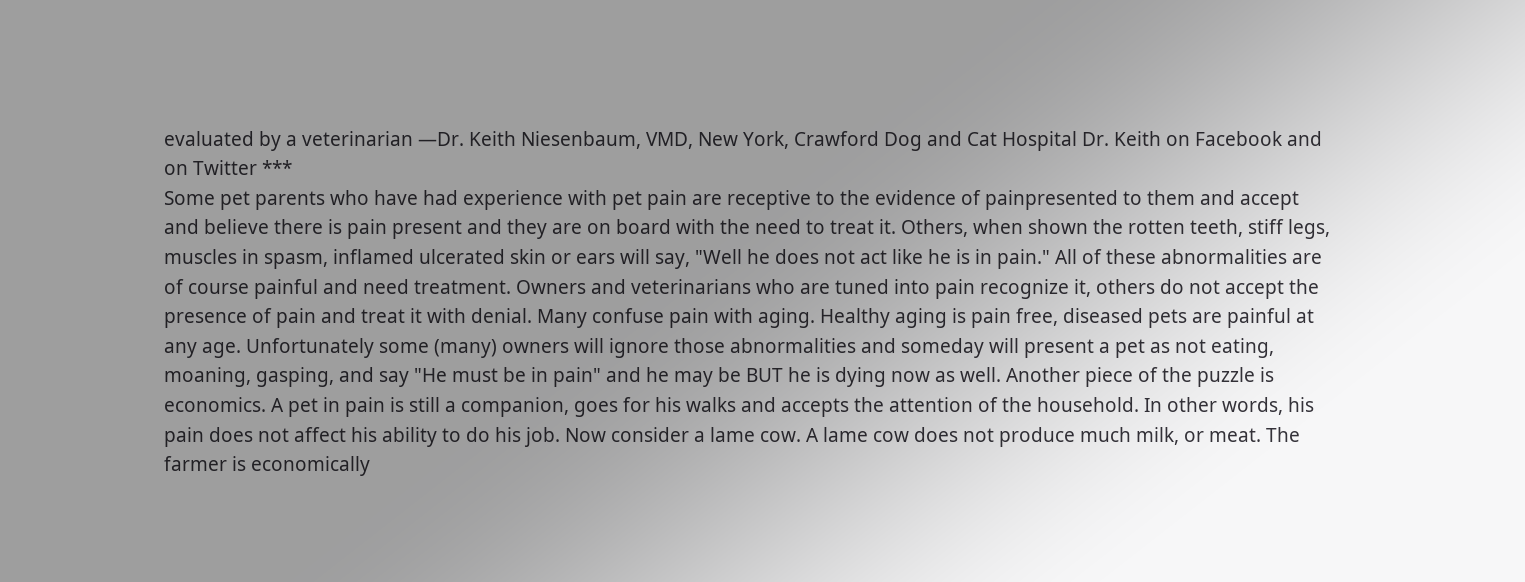evaluated by a veterinarian —Dr. Keith Niesenbaum, VMD, New York, Crawford Dog and Cat Hospital Dr. Keith on Facebook and on Twitter ***
Some pet parents who have had experience with pet pain are receptive to the evidence of painpresented to them and accept and believe there is pain present and they are on board with the need to treat it. Others, when shown the rotten teeth, stiff legs, muscles in spasm, inflamed ulcerated skin or ears will say, "Well he does not act like he is in pain." All of these abnormalities are of course painful and need treatment. Owners and veterinarians who are tuned into pain recognize it, others do not accept the presence of pain and treat it with denial. Many confuse pain with aging. Healthy aging is pain free, diseased pets are painful at any age. Unfortunately some (many) owners will ignore those abnormalities and someday will present a pet as not eating, moaning, gasping, and say "He must be in pain" and he may be BUT he is dying now as well. Another piece of the puzzle is economics. A pet in pain is still a companion, goes for his walks and accepts the attention of the household. In other words, his pain does not affect his ability to do his job. Now consider a lame cow. A lame cow does not produce much milk, or meat. The farmer is economically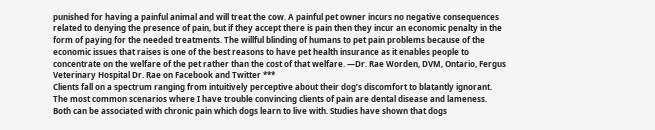punished for having a painful animal and will treat the cow. A painful pet owner incurs no negative consequences related to denying the presence of pain, but if they accept there is pain then they incur an economic penalty in the form of paying for the needed treatments. The willful blinding of humans to pet pain problems because of the economic issues that raises is one of the best reasons to have pet health insurance as it enables people to concentrate on the welfare of the pet rather than the cost of that welfare. —Dr. Rae Worden, DVM, Ontario, Fergus Veterinary Hospital Dr. Rae on Facebook and Twitter ***
Clients fall on a spectrum ranging from intuitively perceptive about their dog’s discomfort to blatantly ignorant. The most common scenarios where I have trouble convincing clients of pain are dental disease and lameness. Both can be associated with chronic pain which dogs learn to live with. Studies have shown that dogs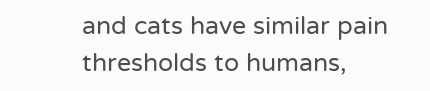and cats have similar pain thresholds to humans,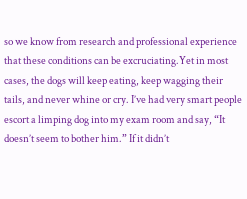so we know from research and professional experience that these conditions can be excruciating.Yet in most cases, the dogs will keep eating, keep wagging their tails, and never whine or cry. I’ve had very smart people escort a limping dog into my exam room and say, “It doesn’t seem to bother him.” If it didn’t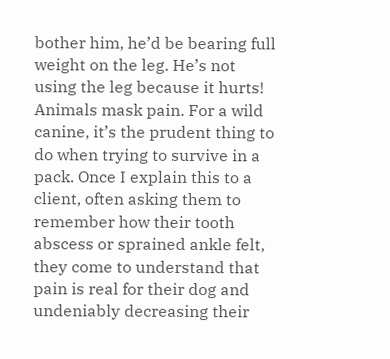bother him, he’d be bearing full weight on the leg. He’s not using the leg because it hurts! Animals mask pain. For a wild canine, it’s the prudent thing to do when trying to survive in a pack. Once I explain this to a client, often asking them to remember how their tooth abscess or sprained ankle felt, they come to understand that pain is real for their dog and undeniably decreasing their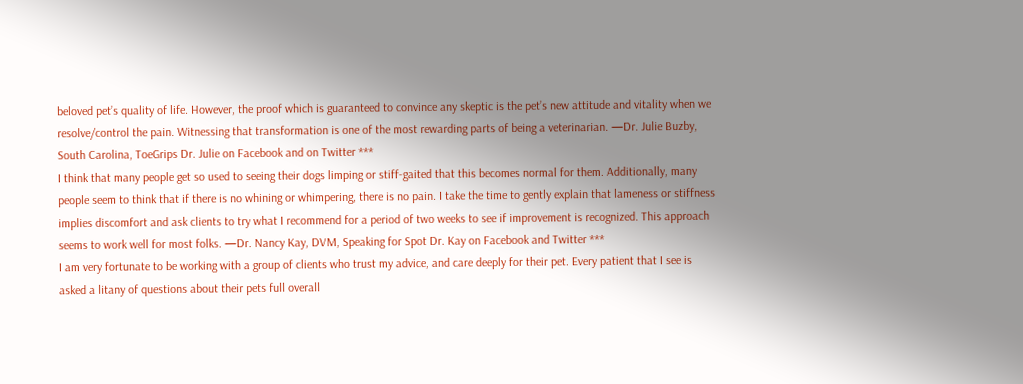beloved pet’s quality of life. However, the proof which is guaranteed to convince any skeptic is the pet’s new attitude and vitality when we resolve/control the pain. Witnessing that transformation is one of the most rewarding parts of being a veterinarian. —Dr. Julie Buzby, South Carolina, ToeGrips Dr. Julie on Facebook and on Twitter ***
I think that many people get so used to seeing their dogs limping or stiff-gaited that this becomes normal for them. Additionally, many people seem to think that if there is no whining or whimpering, there is no pain. I take the time to gently explain that lameness or stiffness implies discomfort and ask clients to try what I recommend for a period of two weeks to see if improvement is recognized. This approach seems to work well for most folks. —Dr. Nancy Kay, DVM, Speaking for Spot Dr. Kay on Facebook and Twitter ***
I am very fortunate to be working with a group of clients who trust my advice, and care deeply for their pet. Every patient that I see is asked a litany of questions about their pets full overall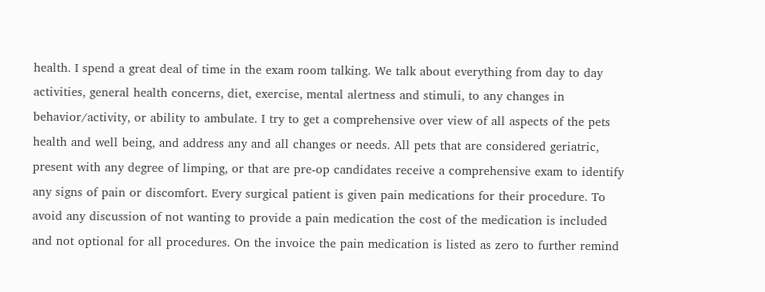health. I spend a great deal of time in the exam room talking. We talk about everything from day to day activities, general health concerns, diet, exercise, mental alertness and stimuli, to any changes in behavior/activity, or ability to ambulate. I try to get a comprehensive over view of all aspects of the pets health and well being, and address any and all changes or needs. All pets that are considered geriatric, present with any degree of limping, or that are pre-op candidates receive a comprehensive exam to identify any signs of pain or discomfort. Every surgical patient is given pain medications for their procedure. To avoid any discussion of not wanting to provide a pain medication the cost of the medication is included and not optional for all procedures. On the invoice the pain medication is listed as zero to further remind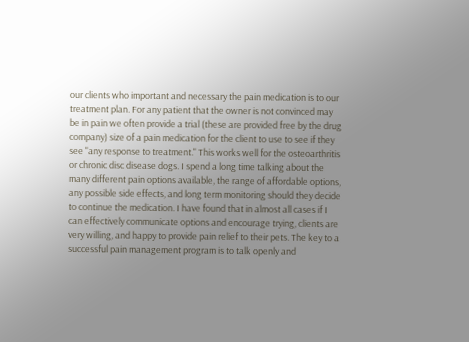our clients who important and necessary the pain medication is to our treatment plan. For any patient that the owner is not convinced may be in pain we often provide a trial (these are provided free by the drug company) size of a pain medication for the client to use to see if they see "any response to treatment." This works well for the osteoarthritis or chronic disc disease dogs. I spend a long time talking about the many different pain options available, the range of affordable options, any possible side effects, and long term monitoring should they decide to continue the medication. I have found that in almost all cases if I can effectively communicate options and encourage trying, clients are very willing, and happy to provide pain relief to their pets. The key to a successful pain management program is to talk openly and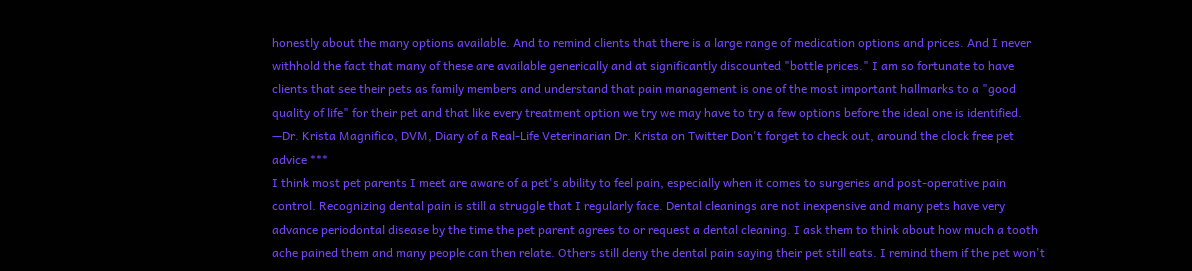honestly about the many options available. And to remind clients that there is a large range of medication options and prices. And I never withhold the fact that many of these are available generically and at significantly discounted "bottle prices." I am so fortunate to have clients that see their pets as family members and understand that pain management is one of the most important hallmarks to a "good quality of life" for their pet and that like every treatment option we try we may have to try a few options before the ideal one is identified. —Dr. Krista Magnifico, DVM, Diary of a Real-Life Veterinarian Dr. Krista on Twitter Don't forget to check out, around the clock free pet advice ***
I think most pet parents I meet are aware of a pet's ability to feel pain, especially when it comes to surgeries and post-operative pain control. Recognizing dental pain is still a struggle that I regularly face. Dental cleanings are not inexpensive and many pets have very advance periodontal disease by the time the pet parent agrees to or request a dental cleaning. I ask them to think about how much a tooth ache pained them and many people can then relate. Others still deny the dental pain saying their pet still eats. I remind them if the pet won't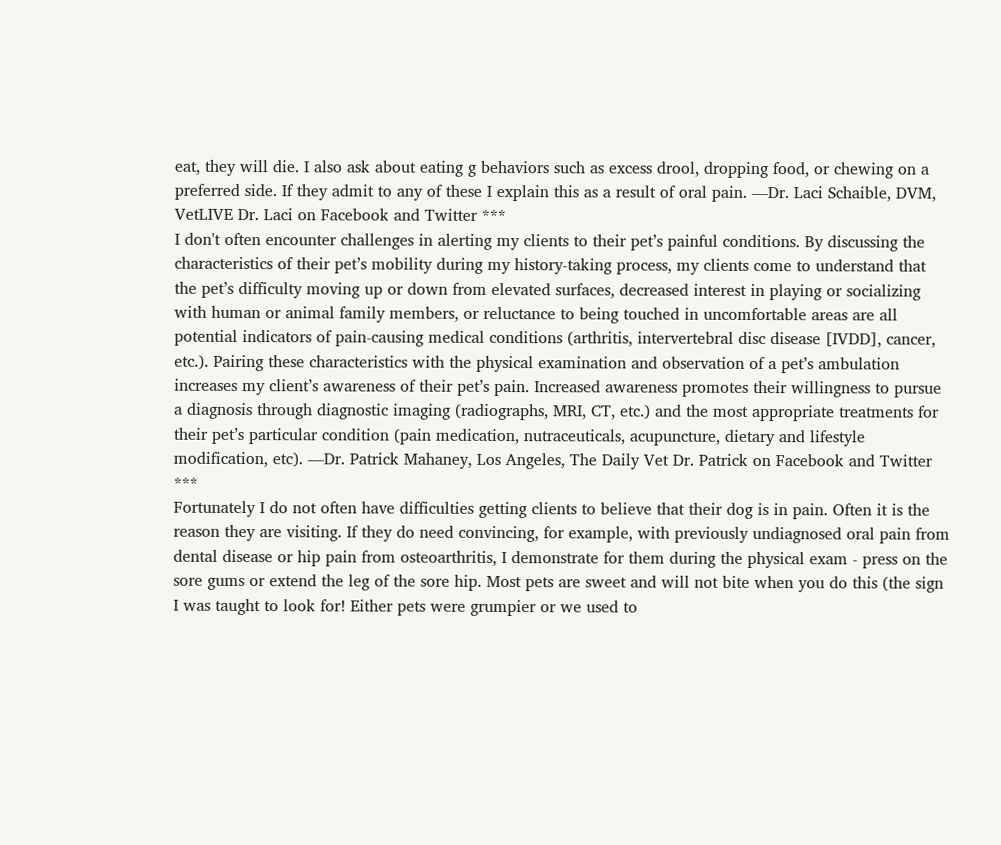eat, they will die. I also ask about eating g behaviors such as excess drool, dropping food, or chewing on a preferred side. If they admit to any of these I explain this as a result of oral pain. —Dr. Laci Schaible, DVM, VetLIVE Dr. Laci on Facebook and Twitter ***
I don't often encounter challenges in alerting my clients to their pet’s painful conditions. By discussing the characteristics of their pet’s mobility during my history-taking process, my clients come to understand that the pet’s difficulty moving up or down from elevated surfaces, decreased interest in playing or socializing with human or animal family members, or reluctance to being touched in uncomfortable areas are all potential indicators of pain-causing medical conditions (arthritis, intervertebral disc disease [IVDD], cancer, etc.). Pairing these characteristics with the physical examination and observation of a pet’s ambulation increases my client’s awareness of their pet’s pain. Increased awareness promotes their willingness to pursue a diagnosis through diagnostic imaging (radiographs, MRI, CT, etc.) and the most appropriate treatments for their pet’s particular condition (pain medication, nutraceuticals, acupuncture, dietary and lifestyle modification, etc). —Dr. Patrick Mahaney, Los Angeles, The Daily Vet Dr. Patrick on Facebook and Twitter ***
Fortunately I do not often have difficulties getting clients to believe that their dog is in pain. Often it is the reason they are visiting. If they do need convincing, for example, with previously undiagnosed oral pain from dental disease or hip pain from osteoarthritis, I demonstrate for them during the physical exam - press on the sore gums or extend the leg of the sore hip. Most pets are sweet and will not bite when you do this (the sign I was taught to look for! Either pets were grumpier or we used to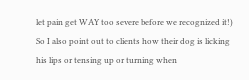let pain get WAY too severe before we recognized it!) So I also point out to clients how their dog is licking his lips or tensing up or turning when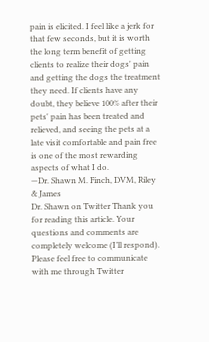pain is elicited. I feel like a jerk for that few seconds, but it is worth the long term benefit of getting clients to realize their dogs' pain and getting the dogs the treatment they need. If clients have any doubt, they believe 100% after their pets' pain has been treated and relieved, and seeing the pets at a late visit comfortable and pain free is one of the most rewarding aspects of what I do.
—Dr. Shawn M. Finch, DVM, Riley & James
Dr. Shawn on Twitter Thank you for reading this article. Your questions and comments are completely welcome (I’ll respond). Please feel free to communicate with me through Twitter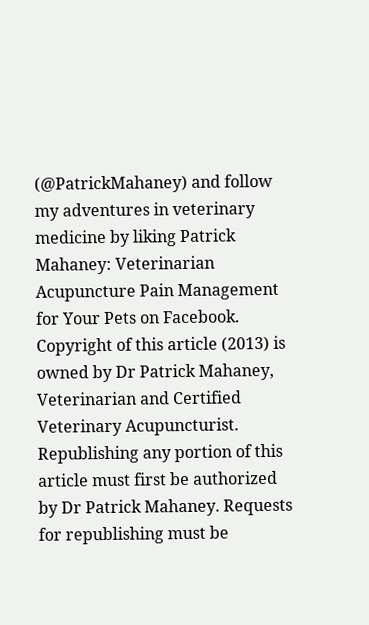(@PatrickMahaney) and follow my adventures in veterinary medicine by liking Patrick Mahaney: Veterinarian Acupuncture Pain Management for Your Pets on Facebook. Copyright of this article (2013) is owned by Dr Patrick Mahaney, Veterinarian and Certified Veterinary Acupuncturist. Republishing any portion of this article must first be authorized by Dr Patrick Mahaney. Requests for republishing must be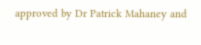approved by Dr Patrick Mahaney and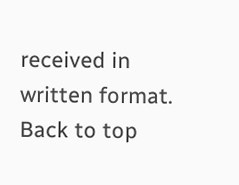received in written format.
Back to top